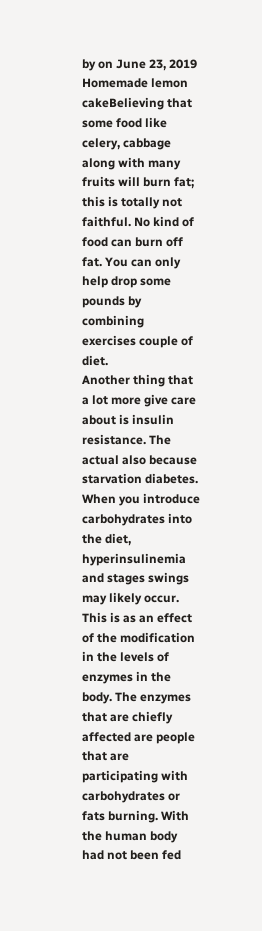by on June 23, 2019
Homemade lemon cakeBelieving that some food like celery, cabbage along with many fruits will burn fat; this is totally not faithful. No kind of food can burn off fat. You can only help drop some pounds by combining exercises couple of diet.
Another thing that a lot more give care about is insulin resistance. The actual also because starvation diabetes. When you introduce carbohydrates into the diet, hyperinsulinemia and stages swings may likely occur. This is as an effect of the modification in the levels of enzymes in the body. The enzymes that are chiefly affected are people that are participating with carbohydrates or fats burning. With the human body had not been fed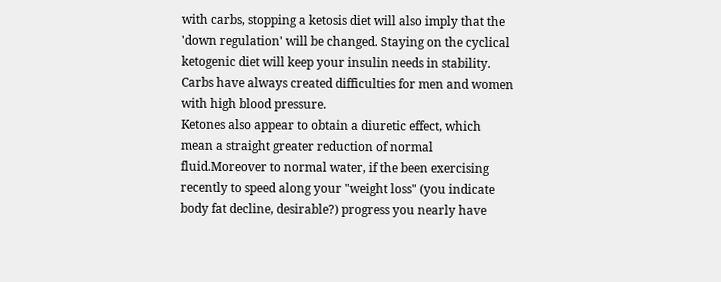with carbs, stopping a ketosis diet will also imply that the 'down regulation' will be changed. Staying on the cyclical ketogenic diet will keep your insulin needs in stability. Carbs have always created difficulties for men and women with high blood pressure.
Ketones also appear to obtain a diuretic effect, which mean a straight greater reduction of normal fluid.Moreover to normal water, if the been exercising recently to speed along your "weight loss" (you indicate body fat decline, desirable?) progress you nearly have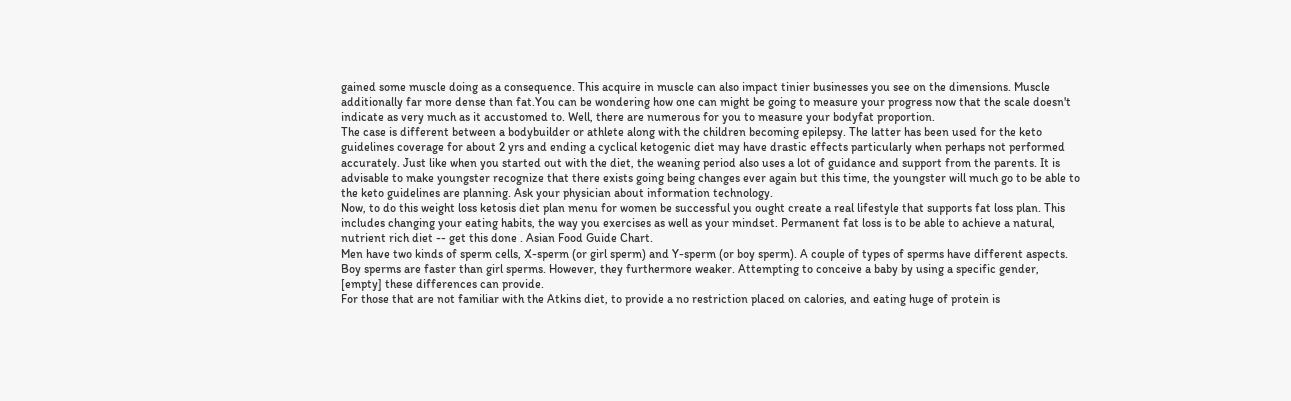gained some muscle doing as a consequence. This acquire in muscle can also impact tinier businesses you see on the dimensions. Muscle additionally far more dense than fat.You can be wondering how one can might be going to measure your progress now that the scale doesn't indicate as very much as it accustomed to. Well, there are numerous for you to measure your bodyfat proportion.
The case is different between a bodybuilder or athlete along with the children becoming epilepsy. The latter has been used for the keto guidelines coverage for about 2 yrs and ending a cyclical ketogenic diet may have drastic effects particularly when perhaps not performed accurately. Just like when you started out with the diet, the weaning period also uses a lot of guidance and support from the parents. It is advisable to make youngster recognize that there exists going being changes ever again but this time, the youngster will much go to be able to the keto guidelines are planning. Ask your physician about information technology.
Now, to do this weight loss ketosis diet plan menu for women be successful you ought create a real lifestyle that supports fat loss plan. This includes changing your eating habits, the way you exercises as well as your mindset. Permanent fat loss is to be able to achieve a natural, nutrient rich diet -- get this done . Asian Food Guide Chart.
Men have two kinds of sperm cells, X-sperm (or girl sperm) and Y-sperm (or boy sperm). A couple of types of sperms have different aspects. Boy sperms are faster than girl sperms. However, they furthermore weaker. Attempting to conceive a baby by using a specific gender, [empty] these differences can provide.
For those that are not familiar with the Atkins diet, to provide a no restriction placed on calories, and eating huge of protein is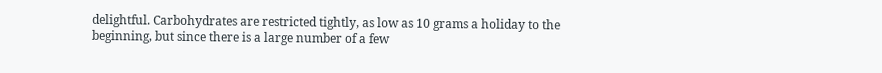delightful. Carbohydrates are restricted tightly, as low as 10 grams a holiday to the beginning, but since there is a large number of a few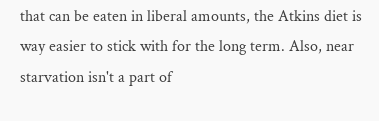that can be eaten in liberal amounts, the Atkins diet is way easier to stick with for the long term. Also, near starvation isn't a part of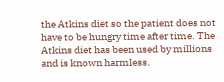the Atkins diet so the patient does not have to be hungry time after time. The Atkins diet has been used by millions and is known harmless.